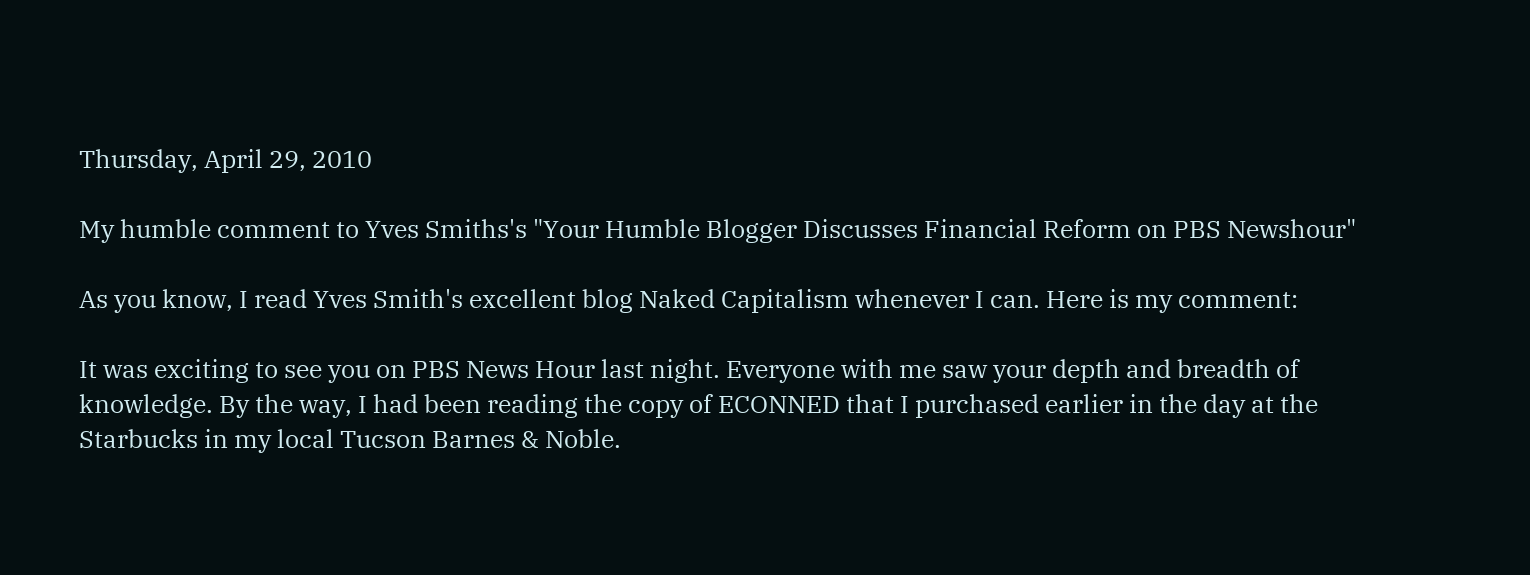Thursday, April 29, 2010

My humble comment to Yves Smiths's "Your Humble Blogger Discusses Financial Reform on PBS Newshour"

As you know, I read Yves Smith's excellent blog Naked Capitalism whenever I can. Here is my comment:

It was exciting to see you on PBS News Hour last night. Everyone with me saw your depth and breadth of knowledge. By the way, I had been reading the copy of ECONNED that I purchased earlier in the day at the Starbucks in my local Tucson Barnes & Noble.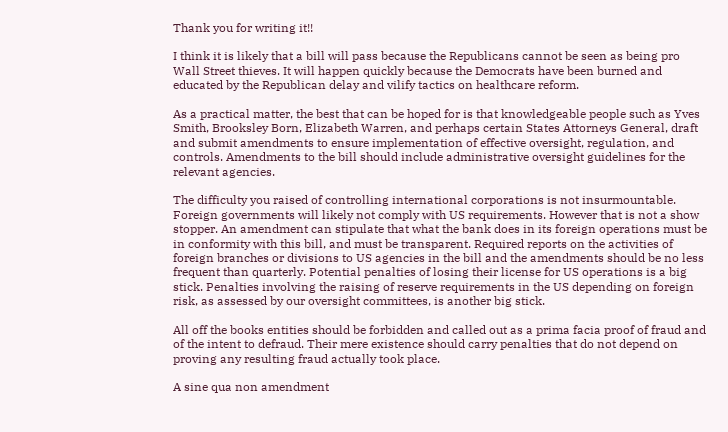Thank you for writing it!!

I think it is likely that a bill will pass because the Republicans cannot be seen as being pro Wall Street thieves. It will happen quickly because the Democrats have been burned and educated by the Republican delay and vilify tactics on healthcare reform.

As a practical matter, the best that can be hoped for is that knowledgeable people such as Yves Smith, Brooksley Born, Elizabeth Warren, and perhaps certain States Attorneys General, draft and submit amendments to ensure implementation of effective oversight, regulation, and controls. Amendments to the bill should include administrative oversight guidelines for the relevant agencies.

The difficulty you raised of controlling international corporations is not insurmountable. Foreign governments will likely not comply with US requirements. However that is not a show stopper. An amendment can stipulate that what the bank does in its foreign operations must be in conformity with this bill, and must be transparent. Required reports on the activities of foreign branches or divisions to US agencies in the bill and the amendments should be no less frequent than quarterly. Potential penalties of losing their license for US operations is a big stick. Penalties involving the raising of reserve requirements in the US depending on foreign risk, as assessed by our oversight committees, is another big stick.

All off the books entities should be forbidden and called out as a prima facia proof of fraud and of the intent to defraud. Their mere existence should carry penalties that do not depend on proving any resulting fraud actually took place.

A sine qua non amendment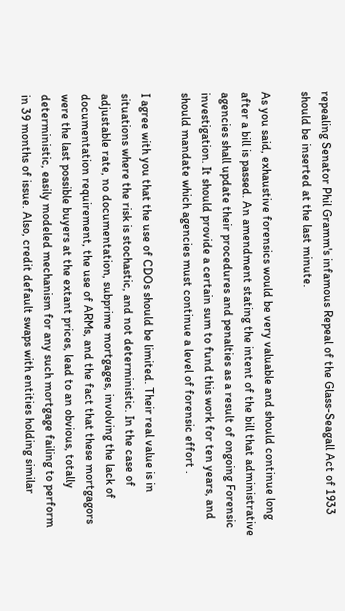repealing Senator Phil Gramm's infamous Repeal of the Glass-Seagall Act of 1933 should be inserted at the last minute.

As you said, exhaustive forensics would be very valuable and should continue long after a bill is passed. An amendment stating the intent of the bill that administrative agencies shall update their procedures and penalties as a result of ongoing Forensic investigation. It should provide a certain sum to fund this work for ten years, and should mandate which agencies must continue a level of forensic effort .

I agree with you that the use of CDOs should be limited. Their real value is in situations where the risk is stochastic, and not deterministic. In the case of adjustable rate, no documentation, subprime mortgages, involving the lack of documentation requirement, the use of ARMs, and the fact that these mortgagors were the last possible buyers at the extant prices, lead to an obvious, totally deterministic, easily modeled mechanism for any such mortgage failing to perform in 39 months of issue. Also, credit default swaps with entities holding similar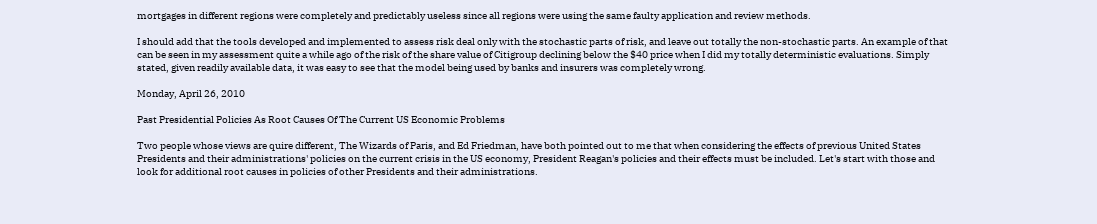mortgages in different regions were completely and predictably useless since all regions were using the same faulty application and review methods.

I should add that the tools developed and implemented to assess risk deal only with the stochastic parts of risk, and leave out totally the non-stochastic parts. An example of that can be seen in my assessment quite a while ago of the risk of the share value of Citigroup declining below the $40 price when I did my totally deterministic evaluations. Simply stated, given readily available data, it was easy to see that the model being used by banks and insurers was completely wrong.

Monday, April 26, 2010

Past Presidential Policies As Root Causes Of The Current US Economic Problems

Two people whose views are quire different, The Wizards of Paris, and Ed Friedman, have both pointed out to me that when considering the effects of previous United States Presidents and their administrations' policies on the current crisis in the US economy, President Reagan's policies and their effects must be included. Let's start with those and look for additional root causes in policies of other Presidents and their administrations.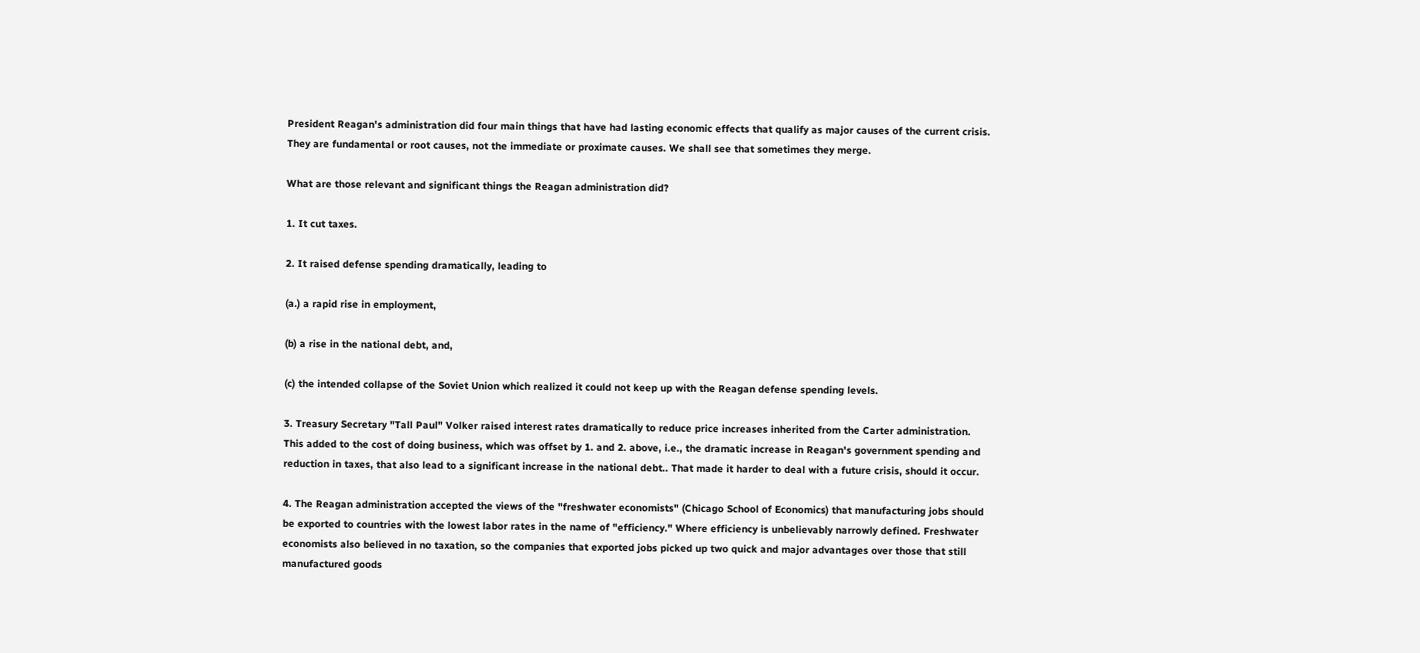President Reagan's administration did four main things that have had lasting economic effects that qualify as major causes of the current crisis. They are fundamental or root causes, not the immediate or proximate causes. We shall see that sometimes they merge.

What are those relevant and significant things the Reagan administration did?

1. It cut taxes.

2. It raised defense spending dramatically, leading to

(a.) a rapid rise in employment,

(b) a rise in the national debt, and,

(c) the intended collapse of the Soviet Union which realized it could not keep up with the Reagan defense spending levels.

3. Treasury Secretary "Tall Paul" Volker raised interest rates dramatically to reduce price increases inherited from the Carter administration. This added to the cost of doing business, which was offset by 1. and 2. above, i.e., the dramatic increase in Reagan's government spending and reduction in taxes, that also lead to a significant increase in the national debt.. That made it harder to deal with a future crisis, should it occur.

4. The Reagan administration accepted the views of the "freshwater economists" (Chicago School of Economics) that manufacturing jobs should be exported to countries with the lowest labor rates in the name of "efficiency." Where efficiency is unbelievably narrowly defined. Freshwater economists also believed in no taxation, so the companies that exported jobs picked up two quick and major advantages over those that still manufactured goods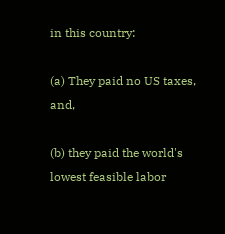in this country:

(a) They paid no US taxes, and,

(b) they paid the world's lowest feasible labor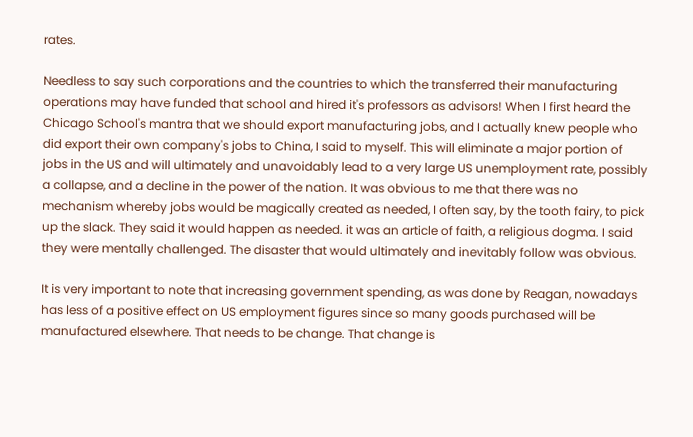rates.

Needless to say such corporations and the countries to which the transferred their manufacturing operations may have funded that school and hired it's professors as advisors! When I first heard the Chicago School's mantra that we should export manufacturing jobs, and I actually knew people who did export their own company's jobs to China, I said to myself. This will eliminate a major portion of jobs in the US and will ultimately and unavoidably lead to a very large US unemployment rate, possibly a collapse, and a decline in the power of the nation. It was obvious to me that there was no mechanism whereby jobs would be magically created as needed, I often say, by the tooth fairy, to pick up the slack. They said it would happen as needed. it was an article of faith, a religious dogma. I said they were mentally challenged. The disaster that would ultimately and inevitably follow was obvious.

It is very important to note that increasing government spending, as was done by Reagan, nowadays has less of a positive effect on US employment figures since so many goods purchased will be manufactured elsewhere. That needs to be change. That change is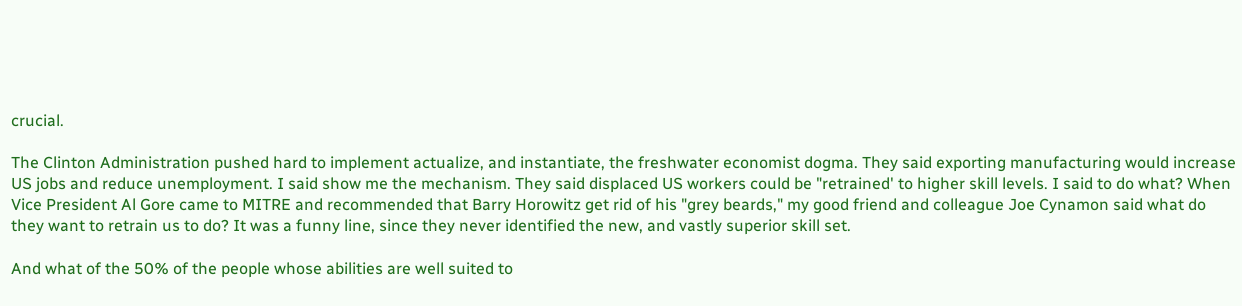crucial.

The Clinton Administration pushed hard to implement actualize, and instantiate, the freshwater economist dogma. They said exporting manufacturing would increase US jobs and reduce unemployment. I said show me the mechanism. They said displaced US workers could be "retrained' to higher skill levels. I said to do what? When Vice President Al Gore came to MITRE and recommended that Barry Horowitz get rid of his "grey beards," my good friend and colleague Joe Cynamon said what do they want to retrain us to do? It was a funny line, since they never identified the new, and vastly superior skill set.

And what of the 50% of the people whose abilities are well suited to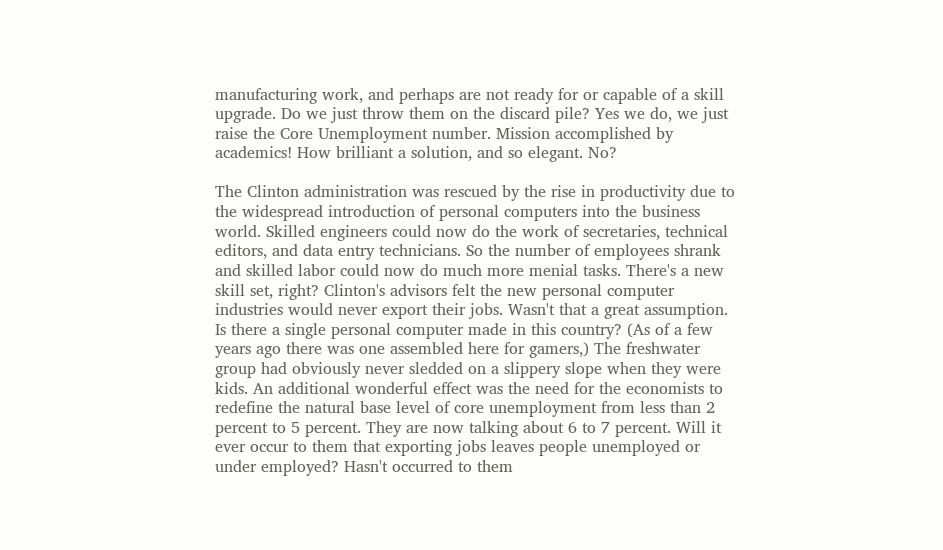manufacturing work, and perhaps are not ready for or capable of a skill upgrade. Do we just throw them on the discard pile? Yes we do, we just raise the Core Unemployment number. Mission accomplished by academics! How brilliant a solution, and so elegant. No?

The Clinton administration was rescued by the rise in productivity due to the widespread introduction of personal computers into the business world. Skilled engineers could now do the work of secretaries, technical editors, and data entry technicians. So the number of employees shrank and skilled labor could now do much more menial tasks. There's a new skill set, right? Clinton's advisors felt the new personal computer industries would never export their jobs. Wasn't that a great assumption. Is there a single personal computer made in this country? (As of a few years ago there was one assembled here for gamers,) The freshwater group had obviously never sledded on a slippery slope when they were kids. An additional wonderful effect was the need for the economists to redefine the natural base level of core unemployment from less than 2 percent to 5 percent. They are now talking about 6 to 7 percent. Will it ever occur to them that exporting jobs leaves people unemployed or under employed? Hasn't occurred to them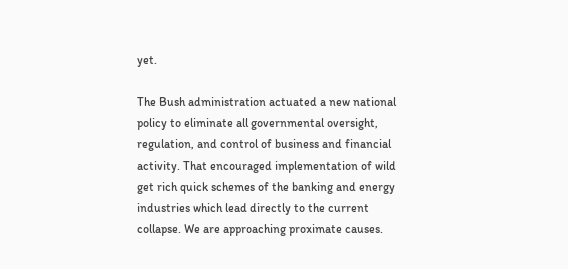yet.

The Bush administration actuated a new national policy to eliminate all governmental oversight, regulation, and control of business and financial activity. That encouraged implementation of wild get rich quick schemes of the banking and energy industries which lead directly to the current collapse. We are approaching proximate causes.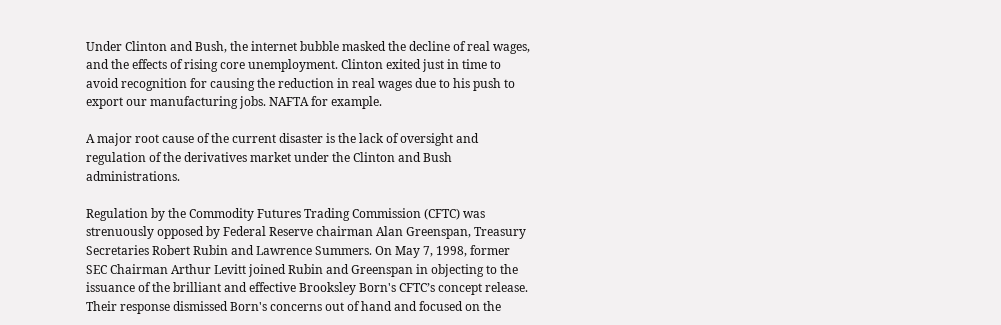Under Clinton and Bush, the internet bubble masked the decline of real wages, and the effects of rising core unemployment. Clinton exited just in time to avoid recognition for causing the reduction in real wages due to his push to export our manufacturing jobs. NAFTA for example.

A major root cause of the current disaster is the lack of oversight and regulation of the derivatives market under the Clinton and Bush administrations.

Regulation by the Commodity Futures Trading Commission (CFTC) was strenuously opposed by Federal Reserve chairman Alan Greenspan, Treasury Secretaries Robert Rubin and Lawrence Summers. On May 7, 1998, former SEC Chairman Arthur Levitt joined Rubin and Greenspan in objecting to the issuance of the brilliant and effective Brooksley Born's CFTC’s concept release. Their response dismissed Born's concerns out of hand and focused on the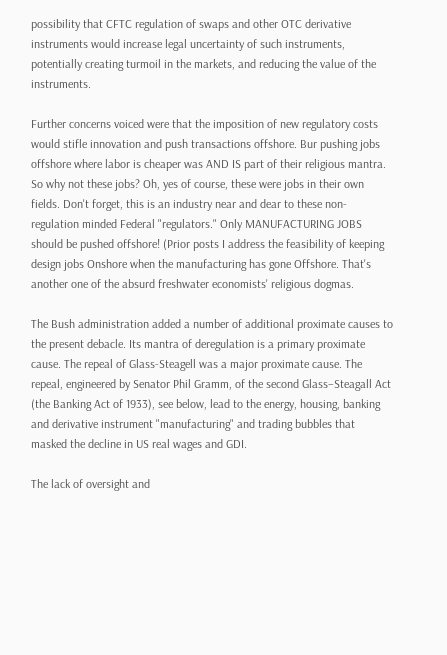possibility that CFTC regulation of swaps and other OTC derivative instruments would increase legal uncertainty of such instruments, potentially creating turmoil in the markets, and reducing the value of the instruments.

Further concerns voiced were that the imposition of new regulatory costs would stifle innovation and push transactions offshore. Bur pushing jobs offshore where labor is cheaper was AND IS part of their religious mantra. So why not these jobs? Oh, yes of course, these were jobs in their own fields. Don't forget, this is an industry near and dear to these non-regulation minded Federal "regulators." Only MANUFACTURING JOBS should be pushed offshore! (Prior posts I address the feasibility of keeping design jobs Onshore when the manufacturing has gone Offshore. That's another one of the absurd freshwater economists' religious dogmas.

The Bush administration added a number of additional proximate causes to the present debacle. Its mantra of deregulation is a primary proximate cause. The repeal of Glass-Steagell was a major proximate cause. The repeal, engineered by Senator Phil Gramm, of the second Glass–Steagall Act (the Banking Act of 1933), see below, lead to the energy, housing, banking and derivative instrument "manufacturing" and trading bubbles that masked the decline in US real wages and GDI.

The lack of oversight and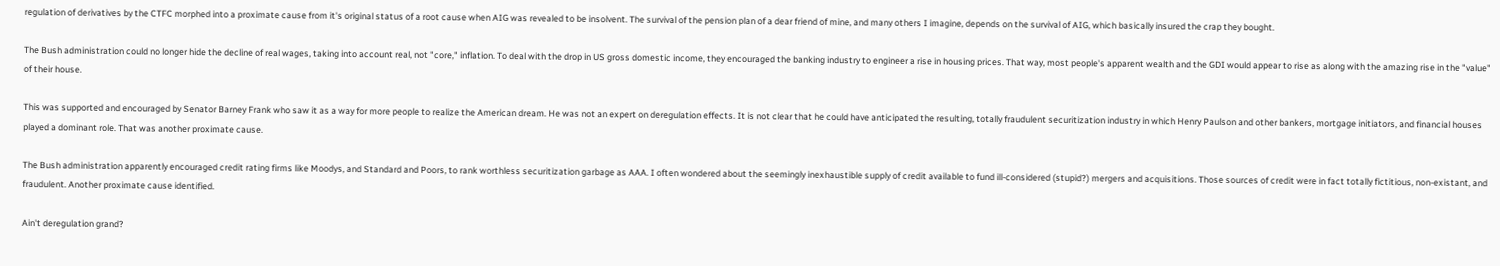regulation of derivatives by the CTFC morphed into a proximate cause from it's original status of a root cause when AIG was revealed to be insolvent. The survival of the pension plan of a dear friend of mine, and many others I imagine, depends on the survival of AIG, which basically insured the crap they bought.

The Bush administration could no longer hide the decline of real wages, taking into account real, not "core," inflation. To deal with the drop in US gross domestic income, they encouraged the banking industry to engineer a rise in housing prices. That way, most people's apparent wealth and the GDI would appear to rise as along with the amazing rise in the "value" of their house.

This was supported and encouraged by Senator Barney Frank who saw it as a way for more people to realize the American dream. He was not an expert on deregulation effects. It is not clear that he could have anticipated the resulting, totally fraudulent securitization industry in which Henry Paulson and other bankers, mortgage initiators, and financial houses played a dominant role. That was another proximate cause.

The Bush administration apparently encouraged credit rating firms like Moodys, and Standard and Poors, to rank worthless securitization garbage as AAA. I often wondered about the seemingly inexhaustible supply of credit available to fund ill-considered (stupid?) mergers and acquisitions. Those sources of credit were in fact totally fictitious, non-existant, and fraudulent. Another proximate cause identified.

Ain't deregulation grand?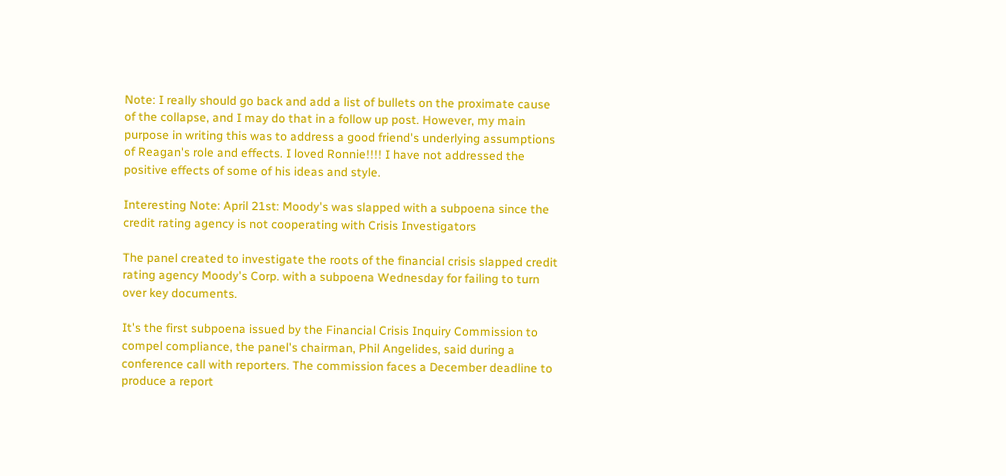Note: I really should go back and add a list of bullets on the proximate cause of the collapse, and I may do that in a follow up post. However, my main purpose in writing this was to address a good friend's underlying assumptions of Reagan's role and effects. I loved Ronnie!!!! I have not addressed the positive effects of some of his ideas and style.

Interesting Note: April 21st: Moody's was slapped with a subpoena since the credit rating agency is not cooperating with Crisis Investigators

The panel created to investigate the roots of the financial crisis slapped credit rating agency Moody's Corp. with a subpoena Wednesday for failing to turn over key documents.

It's the first subpoena issued by the Financial Crisis Inquiry Commission to compel compliance, the panel's chairman, Phil Angelides, said during a conference call with reporters. The commission faces a December deadline to produce a report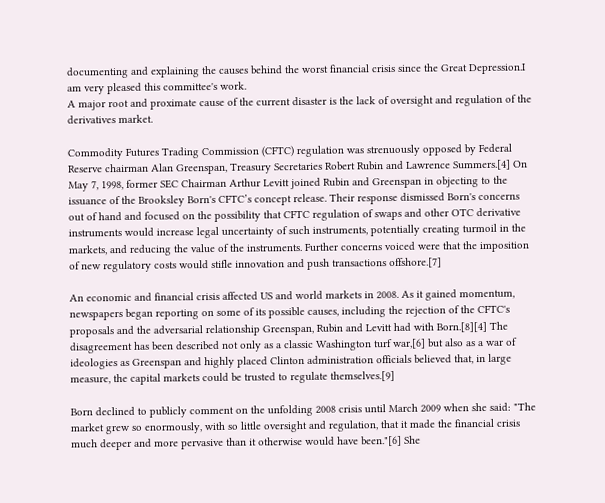documenting and explaining the causes behind the worst financial crisis since the Great Depression.I am very pleased this committee's work.
A major root and proximate cause of the current disaster is the lack of oversight and regulation of the derivatives market.

Commodity Futures Trading Commission (CFTC) regulation was strenuously opposed by Federal Reserve chairman Alan Greenspan, Treasury Secretaries Robert Rubin and Lawrence Summers.[4] On May 7, 1998, former SEC Chairman Arthur Levitt joined Rubin and Greenspan in objecting to the issuance of the Brooksley Born's CFTC’s concept release. Their response dismissed Born's concerns out of hand and focused on the possibility that CFTC regulation of swaps and other OTC derivative instruments would increase legal uncertainty of such instruments, potentially creating turmoil in the markets, and reducing the value of the instruments. Further concerns voiced were that the imposition of new regulatory costs would stifle innovation and push transactions offshore.[7]

An economic and financial crisis affected US and world markets in 2008. As it gained momentum, newspapers began reporting on some of its possible causes, including the rejection of the CFTC's proposals and the adversarial relationship Greenspan, Rubin and Levitt had with Born.[8][4] The disagreement has been described not only as a classic Washington turf war,[6] but also as a war of ideologies as Greenspan and highly placed Clinton administration officials believed that, in large measure, the capital markets could be trusted to regulate themselves.[9]

Born declined to publicly comment on the unfolding 2008 crisis until March 2009 when she said: "The market grew so enormously, with so little oversight and regulation, that it made the financial crisis much deeper and more pervasive than it otherwise would have been."[6] She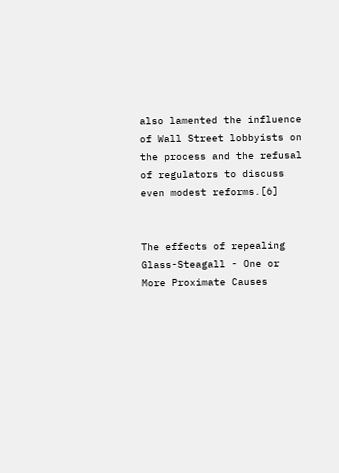also lamented the influence of Wall Street lobbyists on the process and the refusal of regulators to discuss even modest reforms.[6]


The effects of repealing Glass-Steagall - One or More Proximate Causes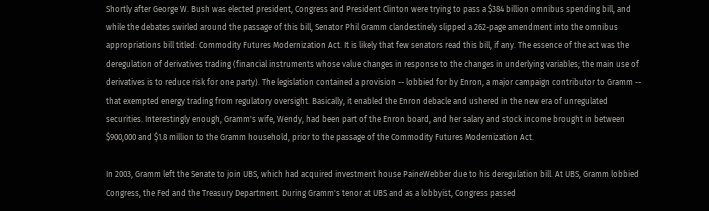Shortly after George W. Bush was elected president, Congress and President Clinton were trying to pass a $384 billion omnibus spending bill, and while the debates swirled around the passage of this bill, Senator Phil Gramm clandestinely slipped a 262-page amendment into the omnibus appropriations bill titled: Commodity Futures Modernization Act. It is likely that few senators read this bill, if any. The essence of the act was the deregulation of derivatives trading (financial instruments whose value changes in response to the changes in underlying variables; the main use of derivatives is to reduce risk for one party). The legislation contained a provision -- lobbied for by Enron, a major campaign contributor to Gramm -- that exempted energy trading from regulatory oversight. Basically, it enabled the Enron debacle and ushered in the new era of unregulated securities. Interestingly enough, Gramm's wife, Wendy, had been part of the Enron board, and her salary and stock income brought in between $900,000 and $1.8 million to the Gramm household, prior to the passage of the Commodity Futures Modernization Act.

In 2003, Gramm left the Senate to join UBS, which had acquired investment house PaineWebber due to his deregulation bill. At UBS, Gramm lobbied Congress, the Fed and the Treasury Department. During Gramm's tenor at UBS and as a lobbyist, Congress passed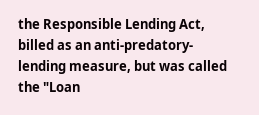the Responsible Lending Act, billed as an anti-predatory-lending measure, but was called the "Loan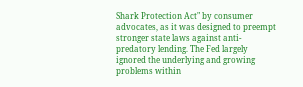Shark Protection Act" by consumer advocates, as it was designed to preempt stronger state laws against anti-predatory lending. The Fed largely ignored the underlying and growing problems within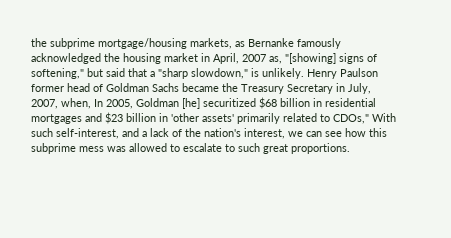the subprime mortgage/housing markets, as Bernanke famously acknowledged the housing market in April, 2007 as, "[showing] signs of softening," but said that a "sharp slowdown," is unlikely. Henry Paulson former head of Goldman Sachs became the Treasury Secretary in July, 2007, when, In 2005, Goldman [he] securitized $68 billion in residential mortgages and $23 billion in 'other assets' primarily related to CDOs," With such self-interest, and a lack of the nation's interest, we can see how this subprime mess was allowed to escalate to such great proportions.